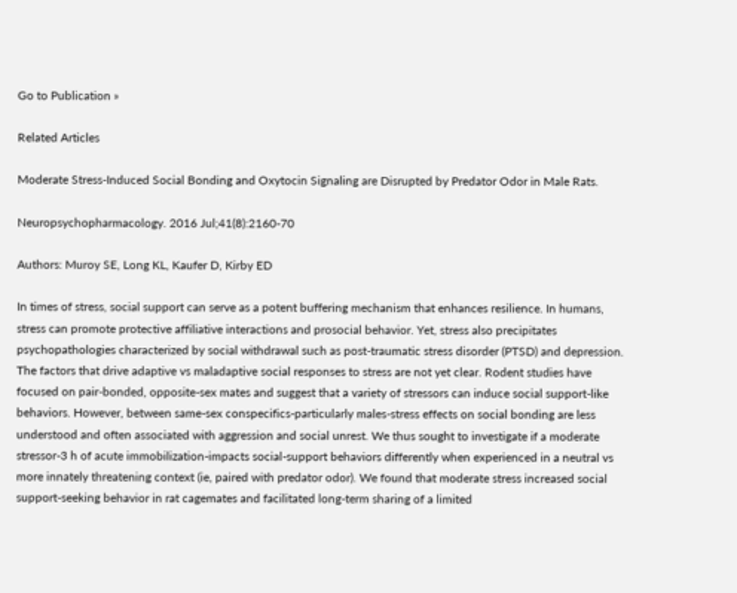Go to Publication »

Related Articles

Moderate Stress-Induced Social Bonding and Oxytocin Signaling are Disrupted by Predator Odor in Male Rats.

Neuropsychopharmacology. 2016 Jul;41(8):2160-70

Authors: Muroy SE, Long KL, Kaufer D, Kirby ED

In times of stress, social support can serve as a potent buffering mechanism that enhances resilience. In humans, stress can promote protective affiliative interactions and prosocial behavior. Yet, stress also precipitates psychopathologies characterized by social withdrawal such as post-traumatic stress disorder (PTSD) and depression. The factors that drive adaptive vs maladaptive social responses to stress are not yet clear. Rodent studies have focused on pair-bonded, opposite-sex mates and suggest that a variety of stressors can induce social support-like behaviors. However, between same-sex conspecifics-particularly males-stress effects on social bonding are less understood and often associated with aggression and social unrest. We thus sought to investigate if a moderate stressor-3 h of acute immobilization-impacts social-support behaviors differently when experienced in a neutral vs more innately threatening context (ie, paired with predator odor). We found that moderate stress increased social support-seeking behavior in rat cagemates and facilitated long-term sharing of a limited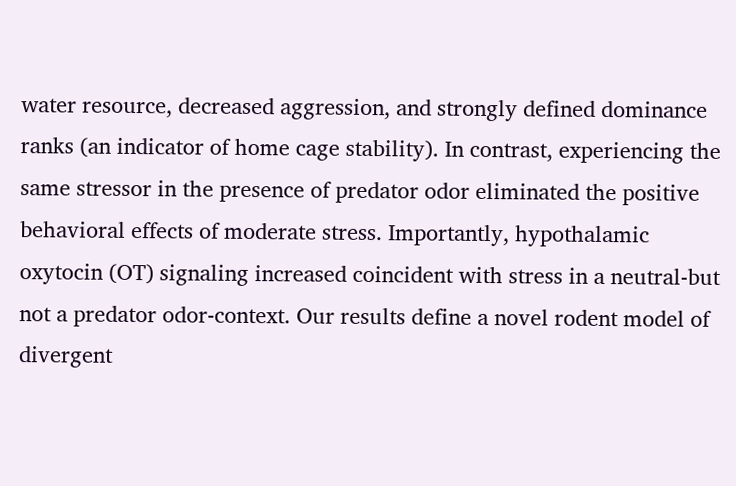water resource, decreased aggression, and strongly defined dominance ranks (an indicator of home cage stability). In contrast, experiencing the same stressor in the presence of predator odor eliminated the positive behavioral effects of moderate stress. Importantly, hypothalamic oxytocin (OT) signaling increased coincident with stress in a neutral-but not a predator odor-context. Our results define a novel rodent model of divergent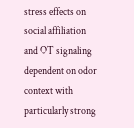stress effects on social affiliation and OT signaling dependent on odor context with particularly strong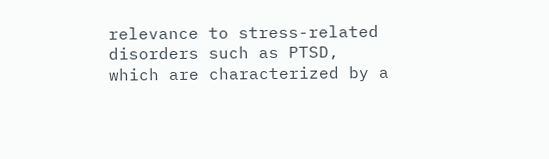relevance to stress-related disorders such as PTSD, which are characterized by a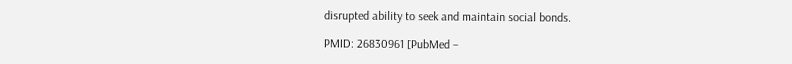disrupted ability to seek and maintain social bonds.

PMID: 26830961 [PubMed –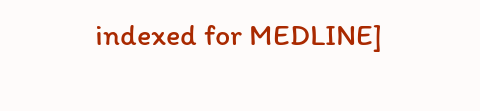indexed for MEDLINE]